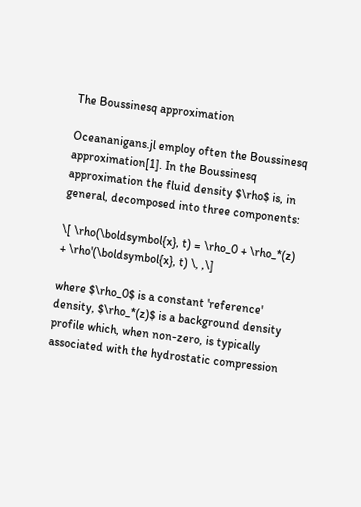The Boussinesq approximation

Oceananigans.jl employ often the Boussinesq approximation[1]. In the Boussinesq approximation the fluid density $\rho$ is, in general, decomposed into three components:

\[ \rho(\boldsymbol{x}, t) = \rho_0 + \rho_*(z) + \rho'(\boldsymbol{x}, t) \, ,\]

where $\rho_0$ is a constant 'reference' density, $\rho_*(z)$ is a background density profile which, when non-zero, is typically associated with the hydrostatic compression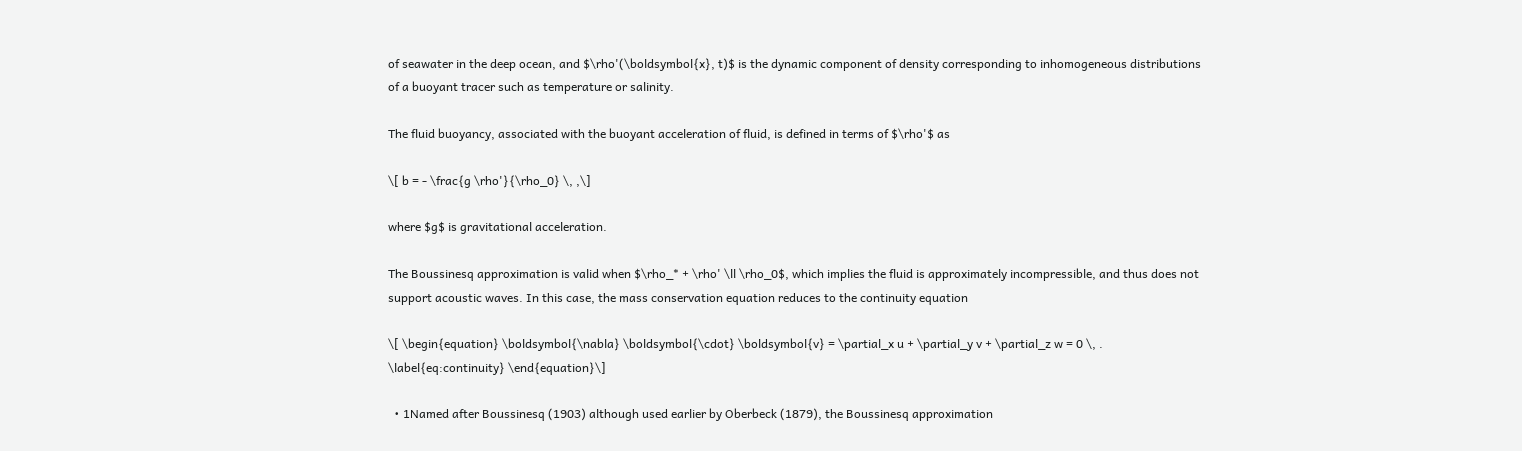of seawater in the deep ocean, and $\rho'(\boldsymbol{x}, t)$ is the dynamic component of density corresponding to inhomogeneous distributions of a buoyant tracer such as temperature or salinity.

The fluid buoyancy, associated with the buoyant acceleration of fluid, is defined in terms of $\rho'$ as

\[ b = - \frac{g \rho'}{\rho_0} \, ,\]

where $g$ is gravitational acceleration.

The Boussinesq approximation is valid when $\rho_* + \rho' \ll \rho_0$, which implies the fluid is approximately incompressible, and thus does not support acoustic waves. In this case, the mass conservation equation reduces to the continuity equation

\[ \begin{equation} \boldsymbol{\nabla} \boldsymbol{\cdot} \boldsymbol{v} = \partial_x u + \partial_y v + \partial_z w = 0 \, . \label{eq:continuity} \end{equation}\]

  • 1Named after Boussinesq (1903) although used earlier by Oberbeck (1879), the Boussinesq approximation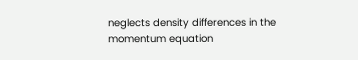neglects density differences in the momentum equation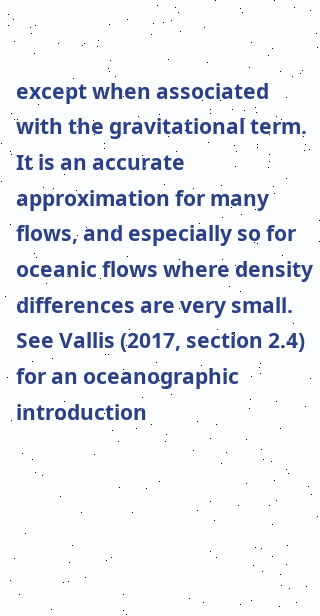except when associated with the gravitational term. It is an accurate approximation for many flows, and especially so for oceanic flows where density differences are very small. See Vallis (2017, section 2.4) for an oceanographic introduction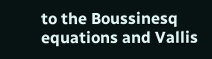to the Boussinesq equations and Vallis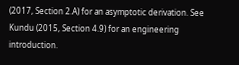(2017, Section 2.A) for an asymptotic derivation. See Kundu (2015, Section 4.9) for an engineering introduction.